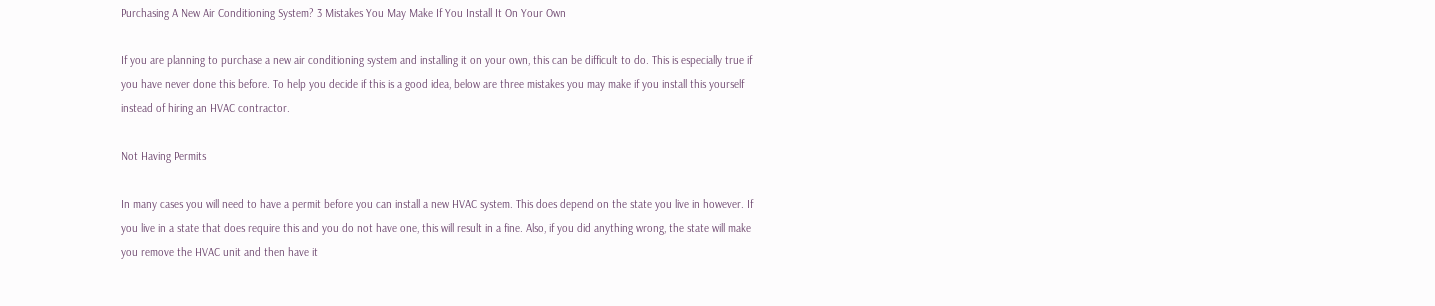Purchasing A New Air Conditioning System? 3 Mistakes You May Make If You Install It On Your Own

If you are planning to purchase a new air conditioning system and installing it on your own, this can be difficult to do. This is especially true if you have never done this before. To help you decide if this is a good idea, below are three mistakes you may make if you install this yourself instead of hiring an HVAC contractor.

Not Having Permits

In many cases you will need to have a permit before you can install a new HVAC system. This does depend on the state you live in however. If you live in a state that does require this and you do not have one, this will result in a fine. Also, if you did anything wrong, the state will make you remove the HVAC unit and then have it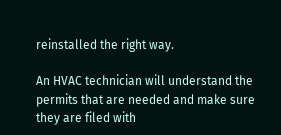reinstalled the right way.

An HVAC technician will understand the permits that are needed and make sure they are filed with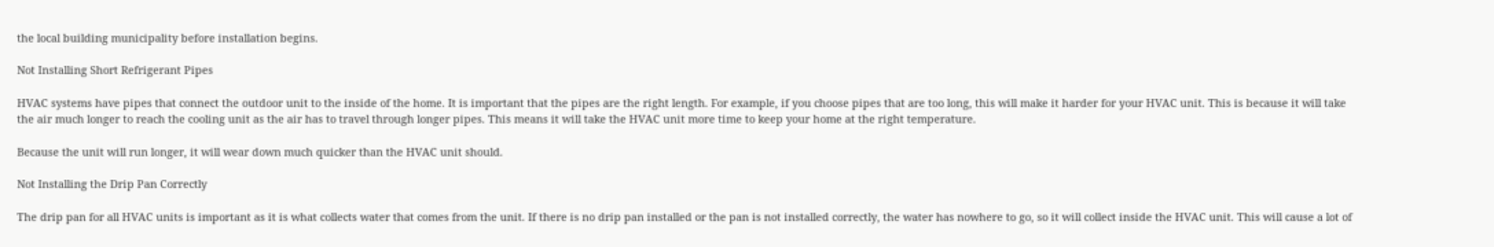the local building municipality before installation begins.

Not Installing Short Refrigerant Pipes

HVAC systems have pipes that connect the outdoor unit to the inside of the home. It is important that the pipes are the right length. For example, if you choose pipes that are too long, this will make it harder for your HVAC unit. This is because it will take the air much longer to reach the cooling unit as the air has to travel through longer pipes. This means it will take the HVAC unit more time to keep your home at the right temperature.

Because the unit will run longer, it will wear down much quicker than the HVAC unit should.

Not Installing the Drip Pan Correctly

The drip pan for all HVAC units is important as it is what collects water that comes from the unit. If there is no drip pan installed or the pan is not installed correctly, the water has nowhere to go, so it will collect inside the HVAC unit. This will cause a lot of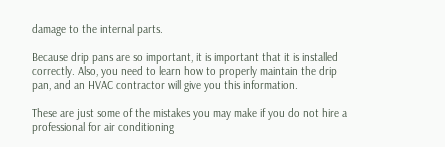damage to the internal parts.

Because drip pans are so important, it is important that it is installed correctly. Also, you need to learn how to properly maintain the drip pan, and an HVAC contractor will give you this information.

These are just some of the mistakes you may make if you do not hire a professional for air conditioning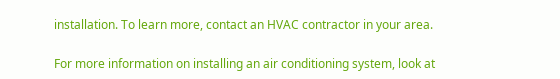installation. To learn more, contact an HVAC contractor in your area.

For more information on installing an air conditioning system, look at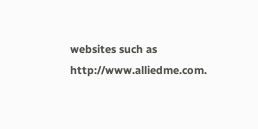websites such as http://www.alliedme.com.